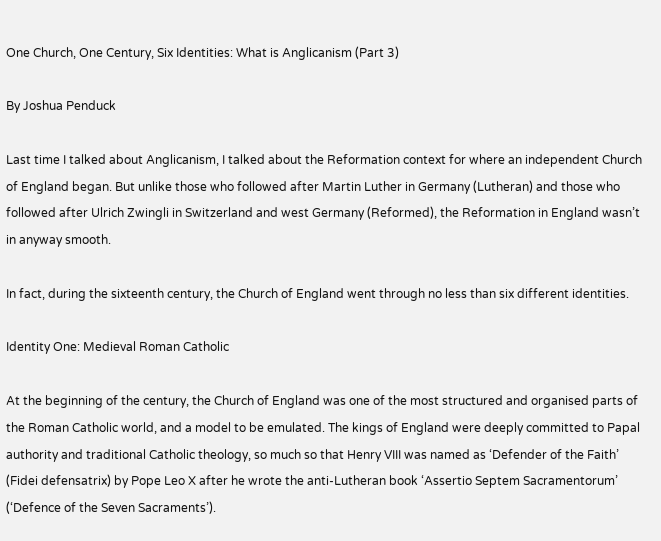One Church, One Century, Six Identities: What is Anglicanism (Part 3)

By Joshua Penduck

Last time I talked about Anglicanism, I talked about the Reformation context for where an independent Church of England began. But unlike those who followed after Martin Luther in Germany (Lutheran) and those who followed after Ulrich Zwingli in Switzerland and west Germany (Reformed), the Reformation in England wasn’t in anyway smooth.

In fact, during the sixteenth century, the Church of England went through no less than six different identities.

Identity One: Medieval Roman Catholic

At the beginning of the century, the Church of England was one of the most structured and organised parts of the Roman Catholic world, and a model to be emulated. The kings of England were deeply committed to Papal authority and traditional Catholic theology, so much so that Henry VIII was named as ‘Defender of the Faith’ (Fidei defensatrix) by Pope Leo X after he wrote the anti-Lutheran book ‘Assertio Septem Sacramentorum’ (‘Defence of the Seven Sacraments’).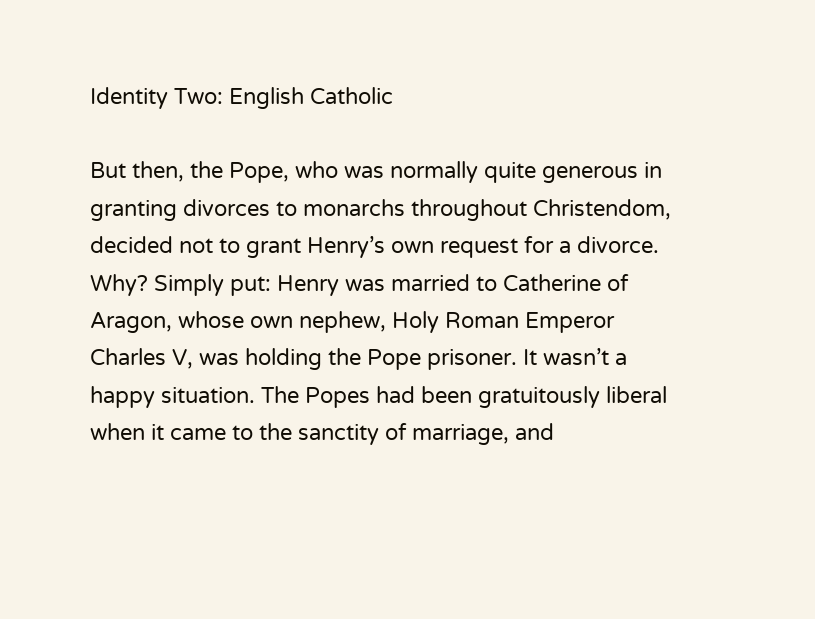Identity Two: English Catholic

But then, the Pope, who was normally quite generous in granting divorces to monarchs throughout Christendom, decided not to grant Henry’s own request for a divorce. Why? Simply put: Henry was married to Catherine of Aragon, whose own nephew, Holy Roman Emperor Charles V, was holding the Pope prisoner. It wasn’t a happy situation. The Popes had been gratuitously liberal when it came to the sanctity of marriage, and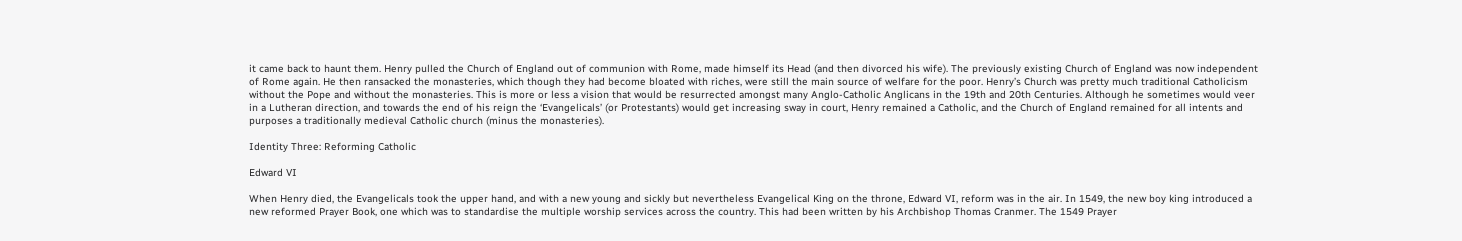it came back to haunt them. Henry pulled the Church of England out of communion with Rome, made himself its Head (and then divorced his wife). The previously existing Church of England was now independent of Rome again. He then ransacked the monasteries, which though they had become bloated with riches, were still the main source of welfare for the poor. Henry’s Church was pretty much traditional Catholicism without the Pope and without the monasteries. This is more or less a vision that would be resurrected amongst many Anglo-Catholic Anglicans in the 19th and 20th Centuries. Although he sometimes would veer in a Lutheran direction, and towards the end of his reign the ‘Evangelicals’ (or Protestants) would get increasing sway in court, Henry remained a Catholic, and the Church of England remained for all intents and purposes a traditionally medieval Catholic church (minus the monasteries).

Identity Three: Reforming Catholic

Edward VI

When Henry died, the Evangelicals took the upper hand, and with a new young and sickly but nevertheless Evangelical King on the throne, Edward VI, reform was in the air. In 1549, the new boy king introduced a new reformed Prayer Book, one which was to standardise the multiple worship services across the country. This had been written by his Archbishop Thomas Cranmer. The 1549 Prayer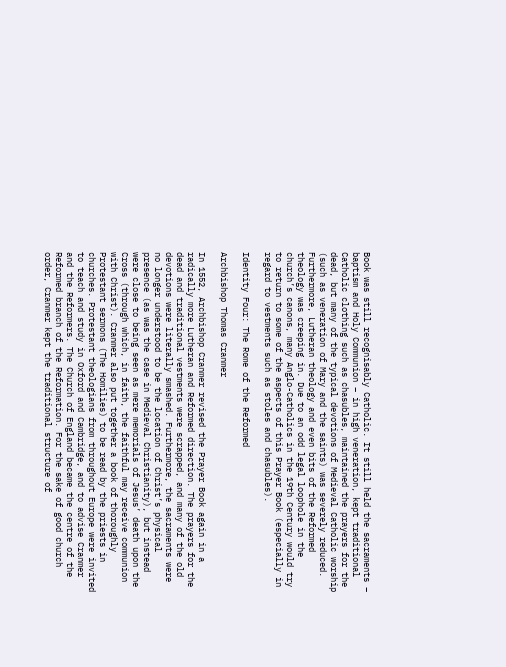Book was still recognisably Catholic. It still held the sacraments – baptism and Holy Communion – in high veneration, kept traditional Catholic clothing such as chasubles, maintained the prayers for the dead, but many of the typical devotions of Medieval Catholic worship (such as veneration of Mary and the saints) was severely reduced. Furthermore, Lutheran theology and even bits of the Reformed theology was creeping in. Due to an odd legal loophole in the church’s canons, many Anglo-Catholics in the 19th Century would try to return to some of the aspects of this Prayer Book (especially in regard to vestments such as stoles and chasubles).

Identity Four: The Rome of the Reformed

Archbishop Thomas Cranmer

In 1552, Archbishop Cranmer revised the Prayer Book again in a radically more Lutheran and Reformed direction. The prayers for the dead and traditional vestments were scrapped, and many of the old devotions were literally smashed. Furthermore, the sacraments were no longer understood to be the location of Christ’s physical presence (as was the case in Medieval Christianity), but instead were close to being seen as mere memorials of Jesus’ death upon the Cross (through which, in faith, the faithful may receive communion with Christ). Cranmer also put together a book of thoroughly Protestant sermons (The Homilies) to be read by the priests in churches. Protestant theologians from throughout Europe were invited to teach and study in Oxford and Cambridge, and to advise Cranmer and the Reformers. The Church of England became the centre of the Reformed branch of the Reformation. For the sake of good church order, Cranmer kept the traditional structure of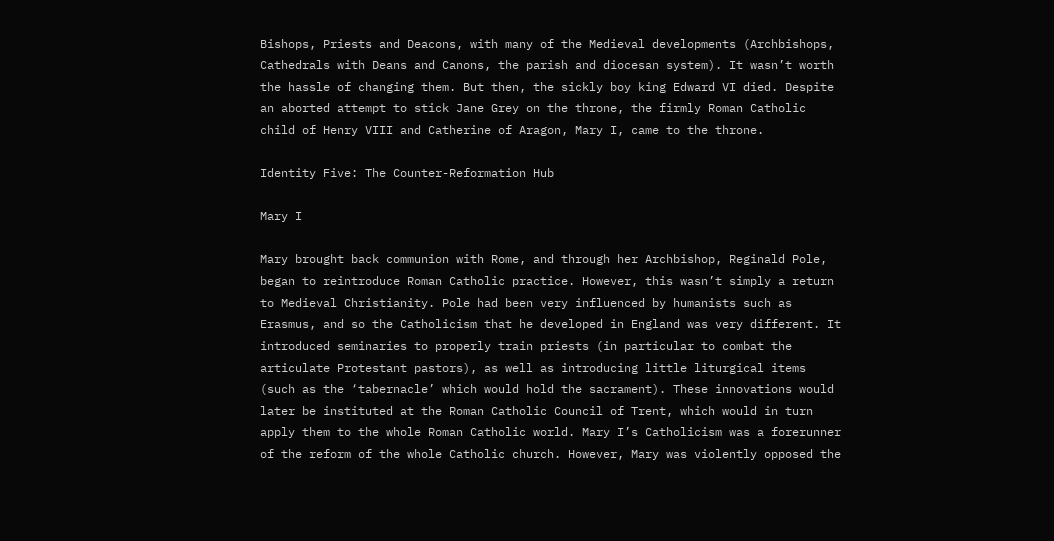Bishops, Priests and Deacons, with many of the Medieval developments (Archbishops, Cathedrals with Deans and Canons, the parish and diocesan system). It wasn’t worth the hassle of changing them. But then, the sickly boy king Edward VI died. Despite an aborted attempt to stick Jane Grey on the throne, the firmly Roman Catholic child of Henry VIII and Catherine of Aragon, Mary I, came to the throne.

Identity Five: The Counter-Reformation Hub

Mary I

Mary brought back communion with Rome, and through her Archbishop, Reginald Pole, began to reintroduce Roman Catholic practice. However, this wasn’t simply a return to Medieval Christianity. Pole had been very influenced by humanists such as Erasmus, and so the Catholicism that he developed in England was very different. It introduced seminaries to properly train priests (in particular to combat the articulate Protestant pastors), as well as introducing little liturgical items (such as the ‘tabernacle’ which would hold the sacrament). These innovations would later be instituted at the Roman Catholic Council of Trent, which would in turn apply them to the whole Roman Catholic world. Mary I’s Catholicism was a forerunner of the reform of the whole Catholic church. However, Mary was violently opposed the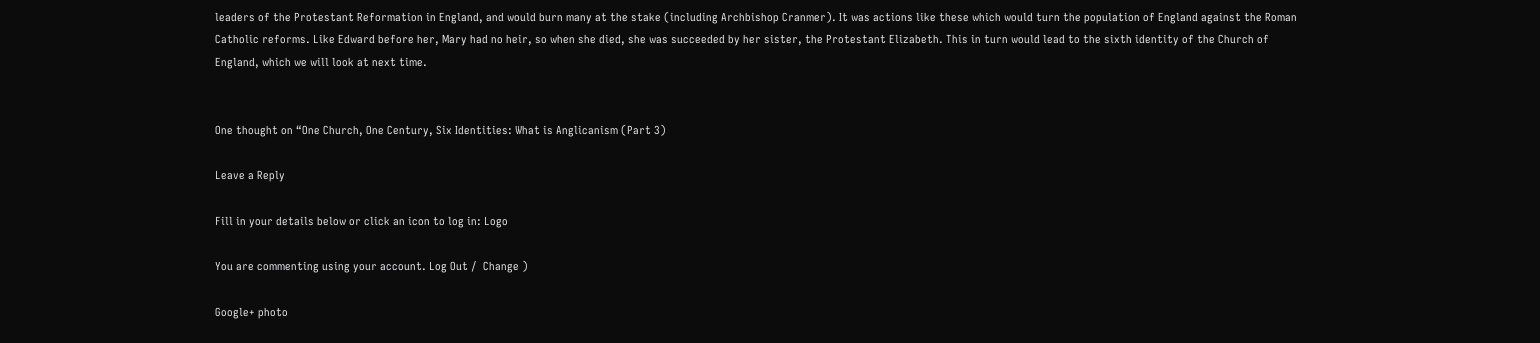leaders of the Protestant Reformation in England, and would burn many at the stake (including Archbishop Cranmer). It was actions like these which would turn the population of England against the Roman Catholic reforms. Like Edward before her, Mary had no heir, so when she died, she was succeeded by her sister, the Protestant Elizabeth. This in turn would lead to the sixth identity of the Church of England, which we will look at next time.


One thought on “One Church, One Century, Six Identities: What is Anglicanism (Part 3)

Leave a Reply

Fill in your details below or click an icon to log in: Logo

You are commenting using your account. Log Out /  Change )

Google+ photo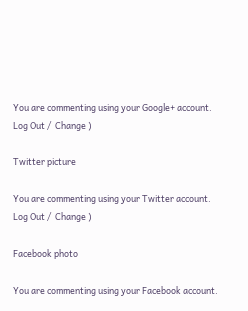You are commenting using your Google+ account. Log Out /  Change )

Twitter picture

You are commenting using your Twitter account. Log Out /  Change )

Facebook photo

You are commenting using your Facebook account.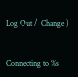Log Out /  Change )


Connecting to %s